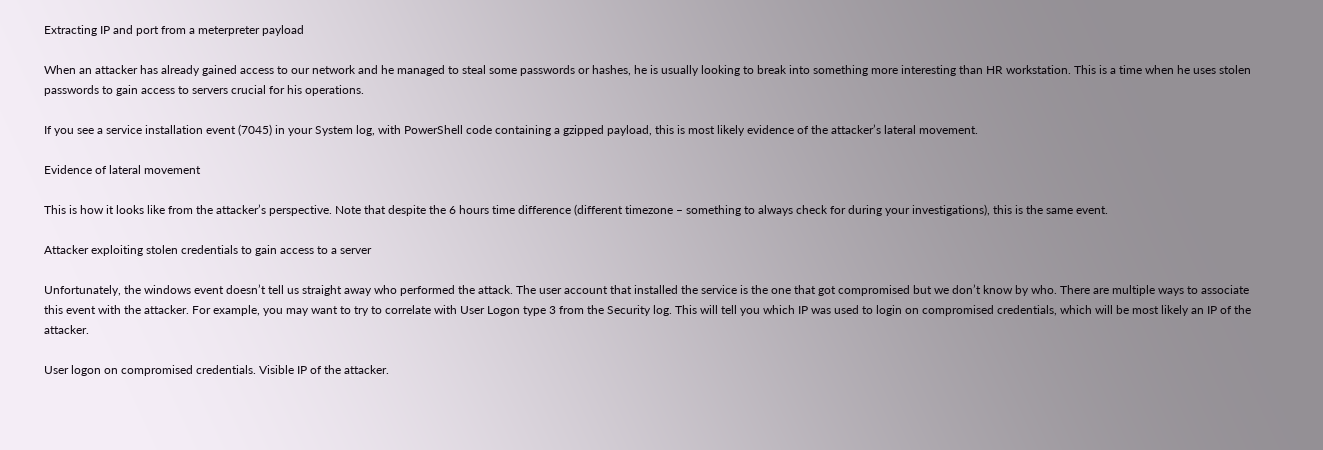Extracting IP and port from a meterpreter payload

When an attacker has already gained access to our network and he managed to steal some passwords or hashes, he is usually looking to break into something more interesting than HR workstation. This is a time when he uses stolen passwords to gain access to servers crucial for his operations.

If you see a service installation event (7045) in your System log, with PowerShell code containing a gzipped payload, this is most likely evidence of the attacker’s lateral movement.

Evidence of lateral movement

This is how it looks like from the attacker’s perspective. Note that despite the 6 hours time difference (different timezone – something to always check for during your investigations), this is the same event.

Attacker exploiting stolen credentials to gain access to a server

Unfortunately, the windows event doesn’t tell us straight away who performed the attack. The user account that installed the service is the one that got compromised but we don’t know by who. There are multiple ways to associate this event with the attacker. For example, you may want to try to correlate with User Logon type 3 from the Security log. This will tell you which IP was used to login on compromised credentials, which will be most likely an IP of the attacker.

User logon on compromised credentials. Visible IP of the attacker.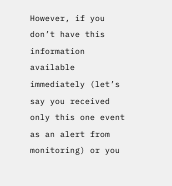However, if you don’t have this information available immediately (let’s say you received only this one event as an alert from monitoring) or you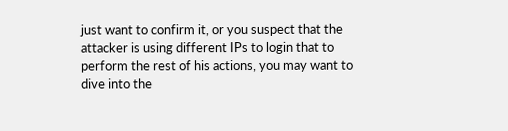just want to confirm it, or you suspect that the attacker is using different IPs to login that to perform the rest of his actions, you may want to dive into the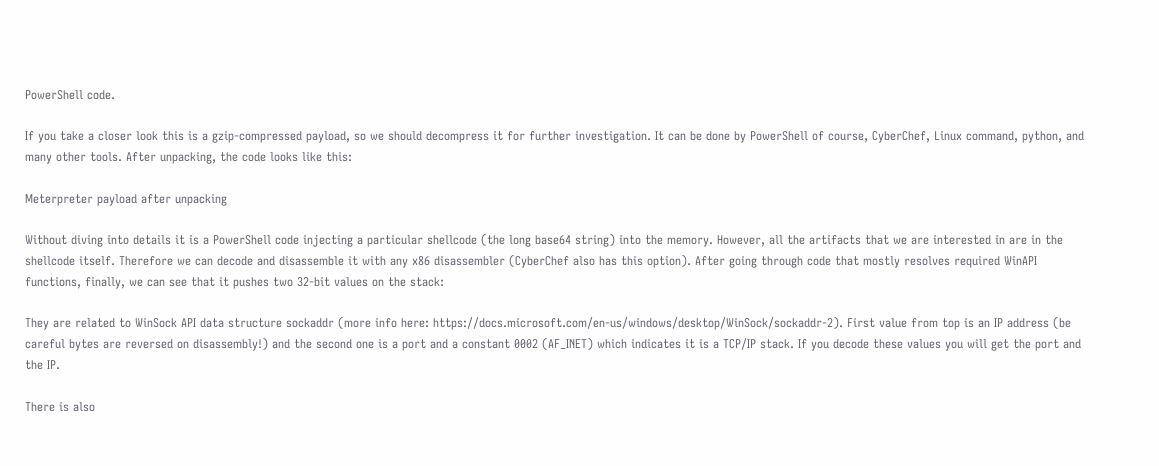PowerShell code.

If you take a closer look this is a gzip-compressed payload, so we should decompress it for further investigation. It can be done by PowerShell of course, CyberChef, Linux command, python, and many other tools. After unpacking, the code looks like this:

Meterpreter payload after unpacking

Without diving into details it is a PowerShell code injecting a particular shellcode (the long base64 string) into the memory. However, all the artifacts that we are interested in are in the shellcode itself. Therefore we can decode and disassemble it with any x86 disassembler (CyberChef also has this option). After going through code that mostly resolves required WinAPI functions, finally, we can see that it pushes two 32-bit values on the stack:

They are related to WinSock API data structure sockaddr (more info here: https://docs.microsoft.com/en-us/windows/desktop/WinSock/sockaddr-2). First value from top is an IP address (be careful bytes are reversed on disassembly!) and the second one is a port and a constant 0002 (AF_INET) which indicates it is a TCP/IP stack. If you decode these values you will get the port and the IP.

There is also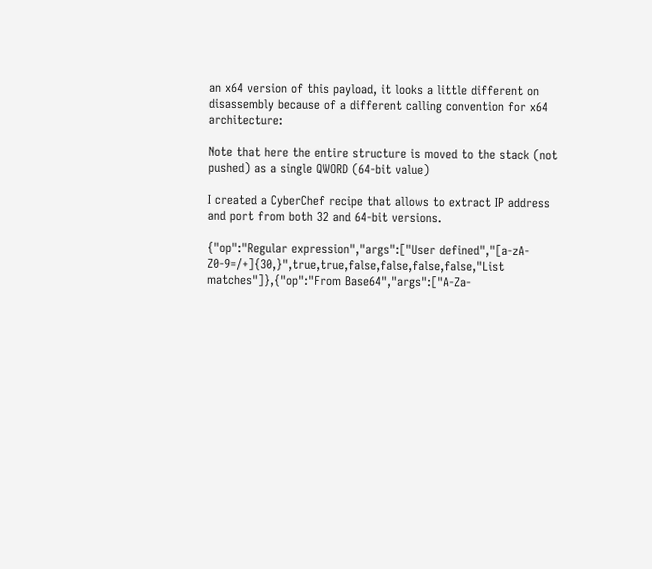an x64 version of this payload, it looks a little different on disassembly because of a different calling convention for x64 architecture:

Note that here the entire structure is moved to the stack (not pushed) as a single QWORD (64-bit value)

I created a CyberChef recipe that allows to extract IP address and port from both 32 and 64-bit versions.

{"op":"Regular expression","args":["User defined","[a-zA-Z0-9=/+]{30,}",true,true,false,false,false,false,"List matches"]},{"op":"From Base64","args":["A-Za-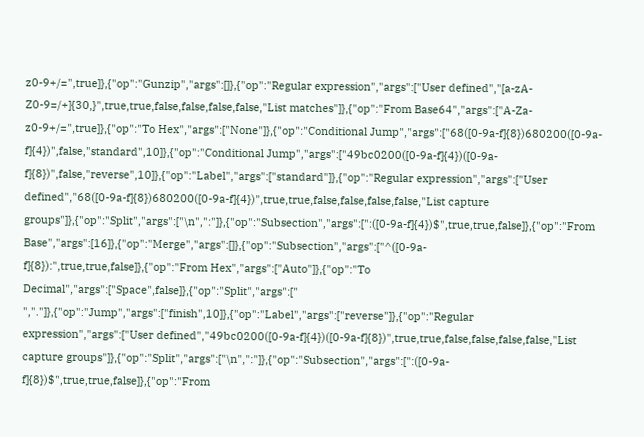z0-9+/=",true]},{"op":"Gunzip","args":[]},{"op":"Regular expression","args":["User defined","[a-zA-Z0-9=/+]{30,}",true,true,false,false,false,false,"List matches"]},{"op":"From Base64","args":["A-Za-z0-9+/=",true]},{"op":"To Hex","args":["None"]},{"op":"Conditional Jump","args":["68([0-9a-f]{8})680200([0-9a-f]{4})",false,"standard",10]},{"op":"Conditional Jump","args":["49bc0200([0-9a-f]{4})([0-9a-f]{8})",false,"reverse",10]},{"op":"Label","args":["standard"]},{"op":"Regular expression","args":["User defined","68([0-9a-f]{8})680200([0-9a-f]{4})",true,true,false,false,false,false,"List capture groups"]},{"op":"Split","args":["\n",":"]},{"op":"Subsection","args":[":([0-9a-f]{4})$",true,true,false]},{"op":"From Base","args":[16]},{"op":"Merge","args":[]},{"op":"Subsection","args":["^([0-9a-f]{8}):",true,true,false]},{"op":"From Hex","args":["Auto"]},{"op":"To Decimal","args":["Space",false]},{"op":"Split","args":[" ","."]},{"op":"Jump","args":["finish",10]},{"op":"Label","args":["reverse"]},{"op":"Regular expression","args":["User defined","49bc0200([0-9a-f]{4})([0-9a-f]{8})",true,true,false,false,false,false,"List capture groups"]},{"op":"Split","args":["\n",":"]},{"op":"Subsection","args":[":([0-9a-f]{8})$",true,true,false]},{"op":"From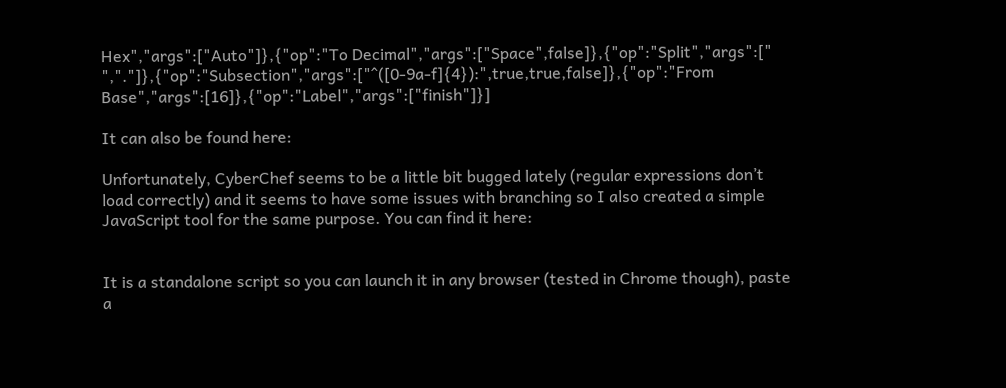Hex","args":["Auto"]},{"op":"To Decimal","args":["Space",false]},{"op":"Split","args":[" ","."]},{"op":"Subsection","args":["^([0-9a-f]{4}):",true,true,false]},{"op":"From Base","args":[16]},{"op":"Label","args":["finish"]}]

It can also be found here:

Unfortunately, CyberChef seems to be a little bit bugged lately (regular expressions don’t load correctly) and it seems to have some issues with branching so I also created a simple JavaScript tool for the same purpose. You can find it here:


It is a standalone script so you can launch it in any browser (tested in Chrome though), paste a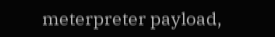meterpreter payload,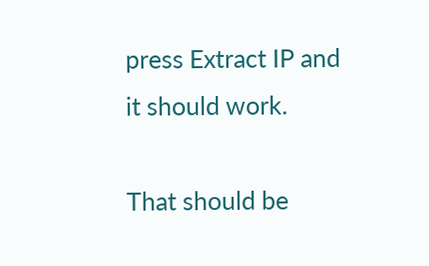press Extract IP and it should work.

That should be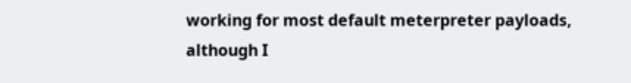working for most default meterpreter payloads, although I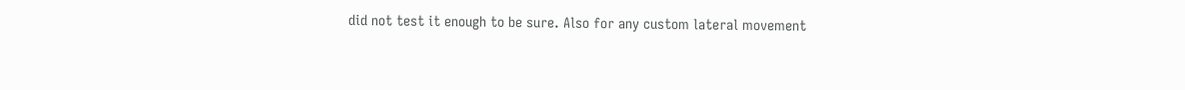did not test it enough to be sure. Also for any custom lateral movement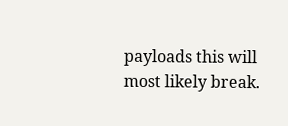payloads this will most likely break.